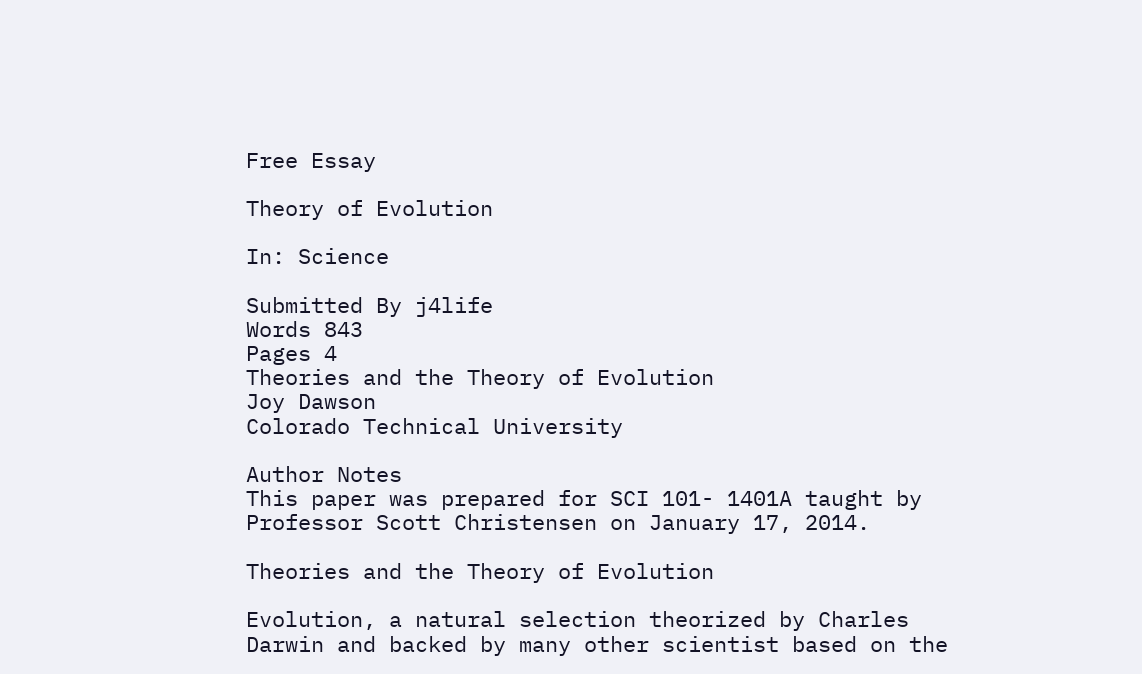Free Essay

Theory of Evolution

In: Science

Submitted By j4life
Words 843
Pages 4
Theories and the Theory of Evolution
Joy Dawson
Colorado Technical University

Author Notes
This paper was prepared for SCI 101- 1401A taught by Professor Scott Christensen on January 17, 2014.

Theories and the Theory of Evolution

Evolution, a natural selection theorized by Charles Darwin and backed by many other scientist based on the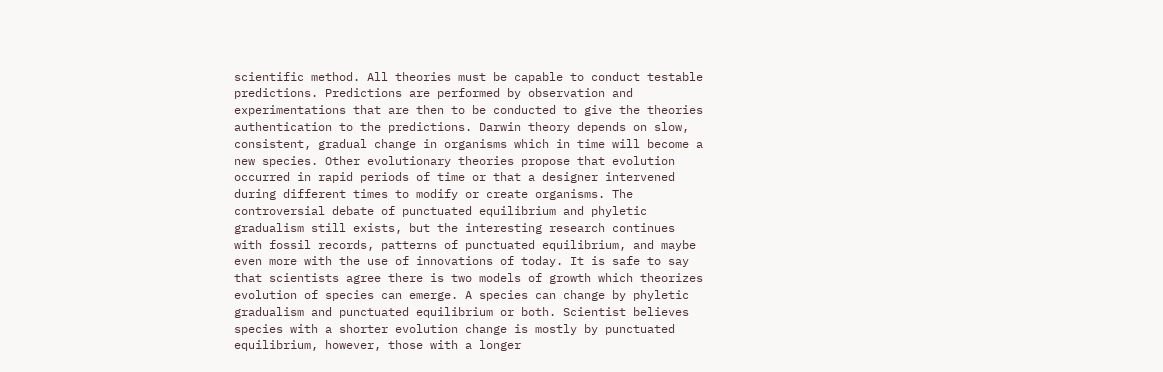scientific method. All theories must be capable to conduct testable predictions. Predictions are performed by observation and experimentations that are then to be conducted to give the theories authentication to the predictions. Darwin theory depends on slow, consistent, gradual change in organisms which in time will become a new species. Other evolutionary theories propose that evolution occurred in rapid periods of time or that a designer intervened during different times to modify or create organisms. The controversial debate of punctuated equilibrium and phyletic gradualism still exists, but the interesting research continues with fossil records, patterns of punctuated equilibrium, and maybe even more with the use of innovations of today. It is safe to say that scientists agree there is two models of growth which theorizes evolution of species can emerge. A species can change by phyletic gradualism and punctuated equilibrium or both. Scientist believes species with a shorter evolution change is mostly by punctuated equilibrium, however, those with a longer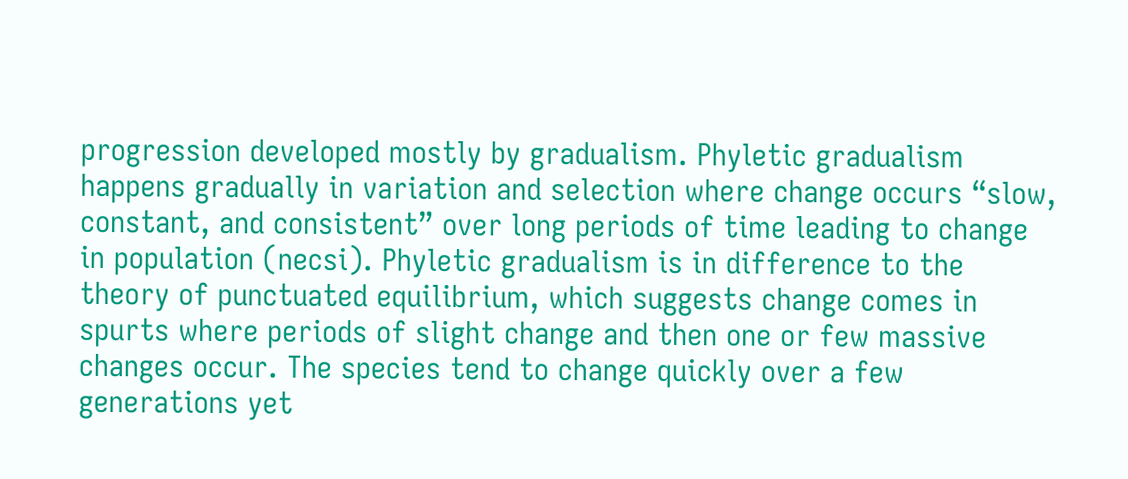progression developed mostly by gradualism. Phyletic gradualism happens gradually in variation and selection where change occurs “slow, constant, and consistent” over long periods of time leading to change in population (necsi). Phyletic gradualism is in difference to the theory of punctuated equilibrium, which suggests change comes in spurts where periods of slight change and then one or few massive changes occur. The species tend to change quickly over a few generations yet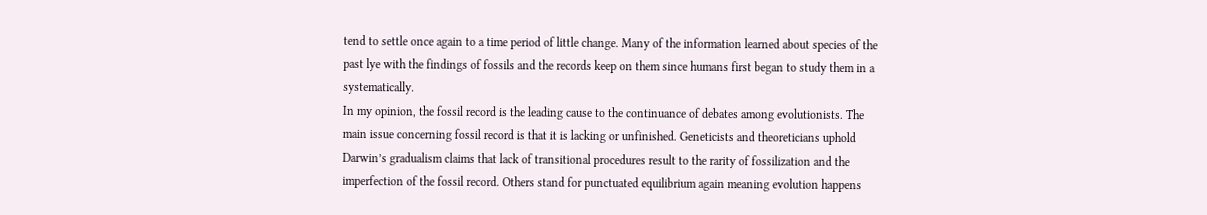tend to settle once again to a time period of little change. Many of the information learned about species of the past lye with the findings of fossils and the records keep on them since humans first began to study them in a systematically.
In my opinion, the fossil record is the leading cause to the continuance of debates among evolutionists. The main issue concerning fossil record is that it is lacking or unfinished. Geneticists and theoreticians uphold Darwin’s gradualism claims that lack of transitional procedures result to the rarity of fossilization and the imperfection of the fossil record. Others stand for punctuated equilibrium again meaning evolution happens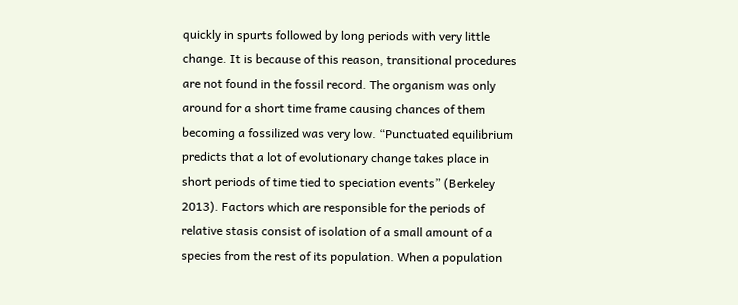quickly in spurts followed by long periods with very little change. It is because of this reason, transitional procedures are not found in the fossil record. The organism was only around for a short time frame causing chances of them becoming a fossilized was very low. “Punctuated equilibrium predicts that a lot of evolutionary change takes place in short periods of time tied to speciation events” (Berkeley 2013). Factors which are responsible for the periods of relative stasis consist of isolation of a small amount of a species from the rest of its population. When a population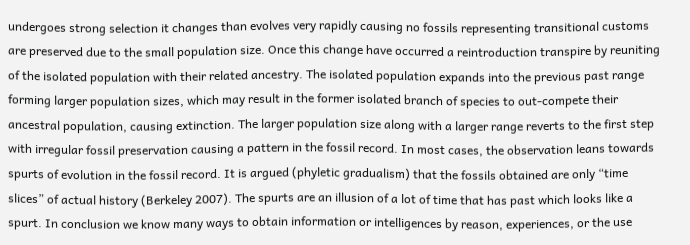undergoes strong selection it changes than evolves very rapidly causing no fossils representing transitional customs are preserved due to the small population size. Once this change have occurred a reintroduction transpire by reuniting of the isolated population with their related ancestry. The isolated population expands into the previous past range forming larger population sizes, which may result in the former isolated branch of species to out-compete their ancestral population, causing extinction. The larger population size along with a larger range reverts to the first step with irregular fossil preservation causing a pattern in the fossil record. In most cases, the observation leans towards spurts of evolution in the fossil record. It is argued (phyletic gradualism) that the fossils obtained are only “time slices” of actual history (Berkeley 2007). The spurts are an illusion of a lot of time that has past which looks like a spurt. In conclusion we know many ways to obtain information or intelligences by reason, experiences, or the use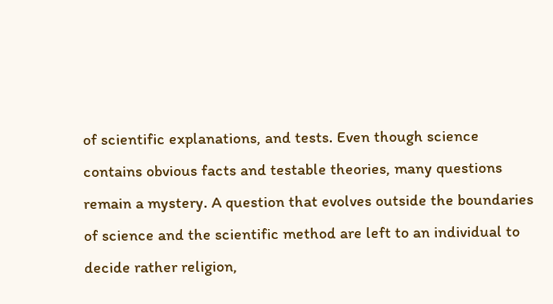of scientific explanations, and tests. Even though science contains obvious facts and testable theories, many questions remain a mystery. A question that evolves outside the boundaries of science and the scientific method are left to an individual to decide rather religion,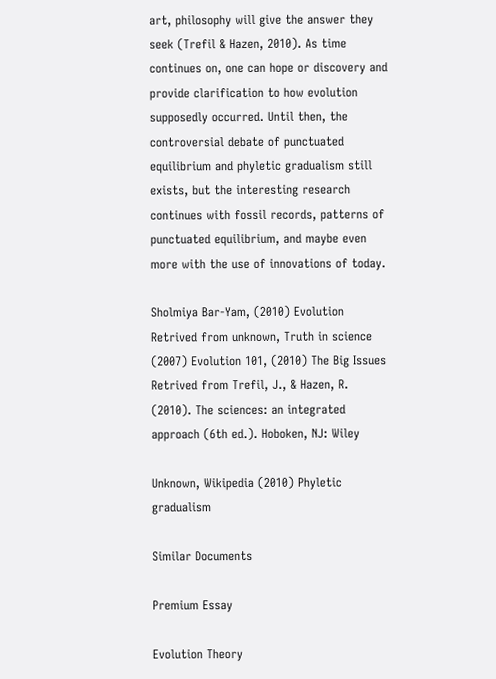art, philosophy will give the answer they seek (Trefil & Hazen, 2010). As time continues on, one can hope or discovery and provide clarification to how evolution supposedly occurred. Until then, the controversial debate of punctuated equilibrium and phyletic gradualism still exists, but the interesting research continues with fossil records, patterns of punctuated equilibrium, and maybe even more with the use of innovations of today.

Sholmiya Bar-Yam, (2010) Evolution Retrived from unknown, Truth in science (2007) Evolution 101, (2010) The Big Issues Retrived from Trefil, J., & Hazen, R. (2010). The sciences: an integrated approach (6th ed.). Hoboken, NJ: Wiley

Unknown, Wikipedia (2010) Phyletic gradualism

Similar Documents

Premium Essay

Evolution Theory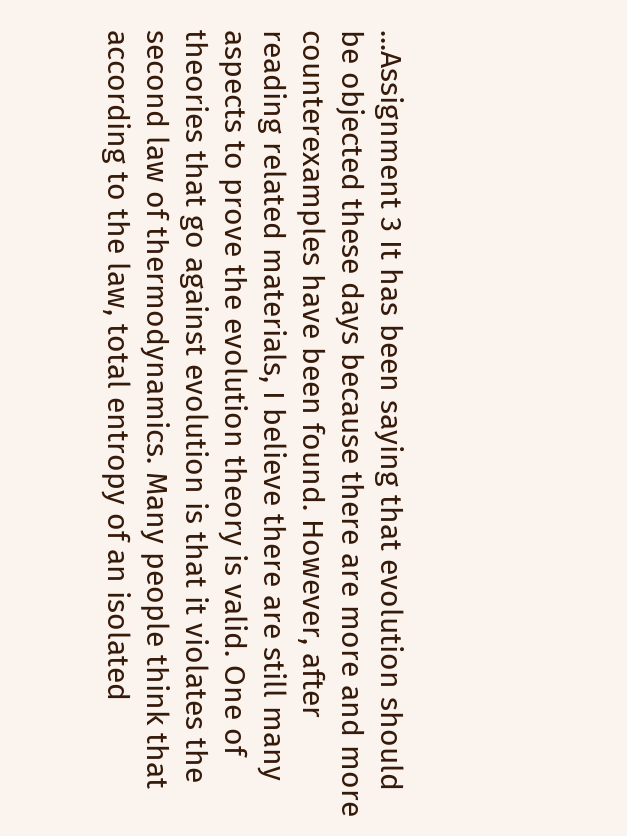...Assignment 3 It has been saying that evolution should be objected these days because there are more and more counterexamples have been found. However, after reading related materials, I believe there are still many aspects to prove the evolution theory is valid. One of theories that go against evolution is that it violates the second law of thermodynamics. Many people think that according to the law, total entropy of an isolated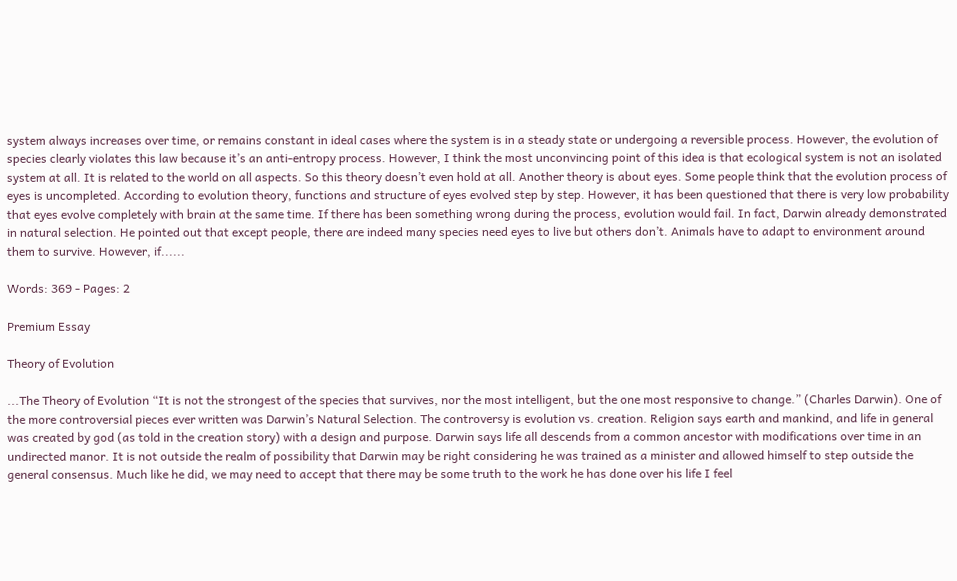system always increases over time, or remains constant in ideal cases where the system is in a steady state or undergoing a reversible process. However, the evolution of species clearly violates this law because it’s an anti-entropy process. However, I think the most unconvincing point of this idea is that ecological system is not an isolated system at all. It is related to the world on all aspects. So this theory doesn’t even hold at all. Another theory is about eyes. Some people think that the evolution process of eyes is uncompleted. According to evolution theory, functions and structure of eyes evolved step by step. However, it has been questioned that there is very low probability that eyes evolve completely with brain at the same time. If there has been something wrong during the process, evolution would fail. In fact, Darwin already demonstrated in natural selection. He pointed out that except people, there are indeed many species need eyes to live but others don’t. Animals have to adapt to environment around them to survive. However, if......

Words: 369 - Pages: 2

Premium Essay

Theory of Evolution

...The Theory of Evolution “It is not the strongest of the species that survives, nor the most intelligent, but the one most responsive to change.” (Charles Darwin). One of the more controversial pieces ever written was Darwin’s Natural Selection. The controversy is evolution vs. creation. Religion says earth and mankind, and life in general was created by god (as told in the creation story) with a design and purpose. Darwin says life all descends from a common ancestor with modifications over time in an undirected manor. It is not outside the realm of possibility that Darwin may be right considering he was trained as a minister and allowed himself to step outside the general consensus. Much like he did, we may need to accept that there may be some truth to the work he has done over his life I feel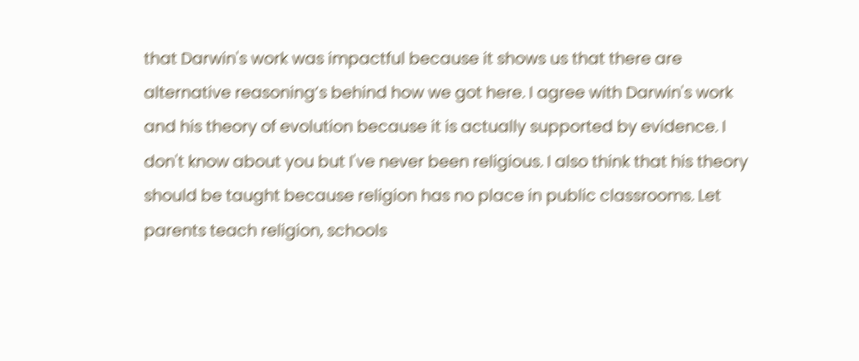that Darwin's work was impactful because it shows us that there are alternative reasoning’s behind how we got here. I agree with Darwin's work and his theory of evolution because it is actually supported by evidence. I don't know about you but I've never been religious. I also think that his theory should be taught because religion has no place in public classrooms. Let parents teach religion, schools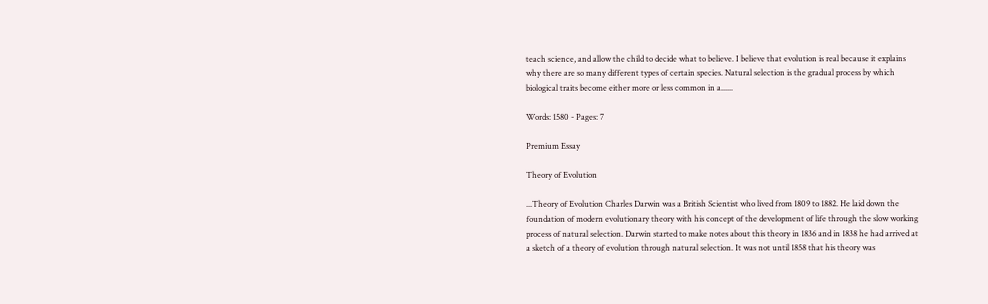teach science, and allow the child to decide what to believe. I believe that evolution is real because it explains why there are so many different types of certain species. Natural selection is the gradual process by which biological traits become either more or less common in a......

Words: 1580 - Pages: 7

Premium Essay

Theory of Evolution

...Theory of Evolution Charles Darwin was a British Scientist who lived from 1809 to 1882. He laid down the foundation of modern evolutionary theory with his concept of the development of life through the slow working process of natural selection. Darwin started to make notes about this theory in 1836 and in 1838 he had arrived at a sketch of a theory of evolution through natural selection. It was not until 1858 that his theory was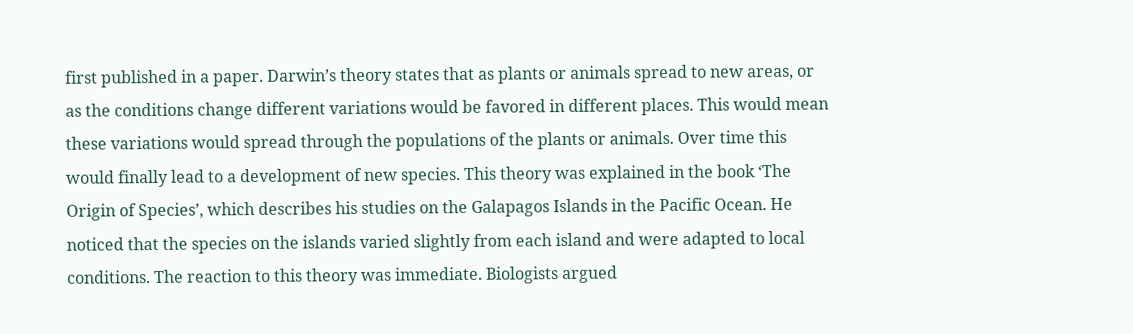first published in a paper. Darwin’s theory states that as plants or animals spread to new areas, or as the conditions change different variations would be favored in different places. This would mean these variations would spread through the populations of the plants or animals. Over time this would finally lead to a development of new species. This theory was explained in the book ‘The Origin of Species’, which describes his studies on the Galapagos Islands in the Pacific Ocean. He noticed that the species on the islands varied slightly from each island and were adapted to local conditions. The reaction to this theory was immediate. Biologists argued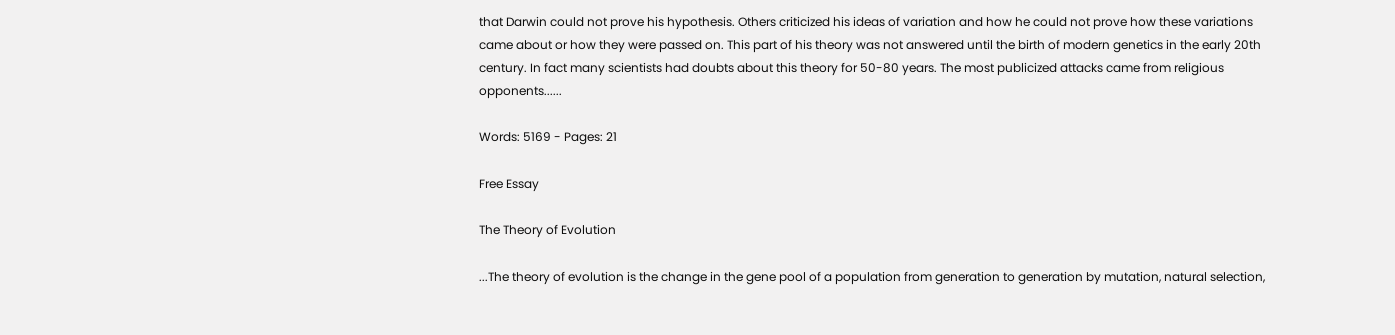that Darwin could not prove his hypothesis. Others criticized his ideas of variation and how he could not prove how these variations came about or how they were passed on. This part of his theory was not answered until the birth of modern genetics in the early 20th century. In fact many scientists had doubts about this theory for 50-80 years. The most publicized attacks came from religious opponents......

Words: 5169 - Pages: 21

Free Essay

The Theory of Evolution

...The theory of evolution is the change in the gene pool of a population from generation to generation by mutation, natural selection,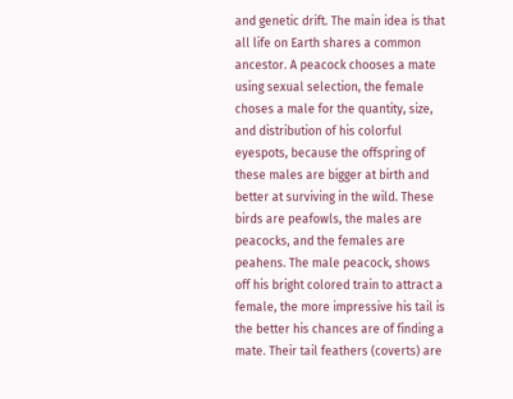and genetic drift. The main idea is that all life on Earth shares a common ancestor. A peacock chooses a mate using sexual selection, the female choses a male for the quantity, size, and distribution of his colorful eyespots, because the offspring of these males are bigger at birth and better at surviving in the wild. These birds are peafowls, the males are peacocks, and the females are peahens. The male peacock, shows off his bright colored train to attract a female, the more impressive his tail is the better his chances are of finding a mate. Their tail feathers (coverts) are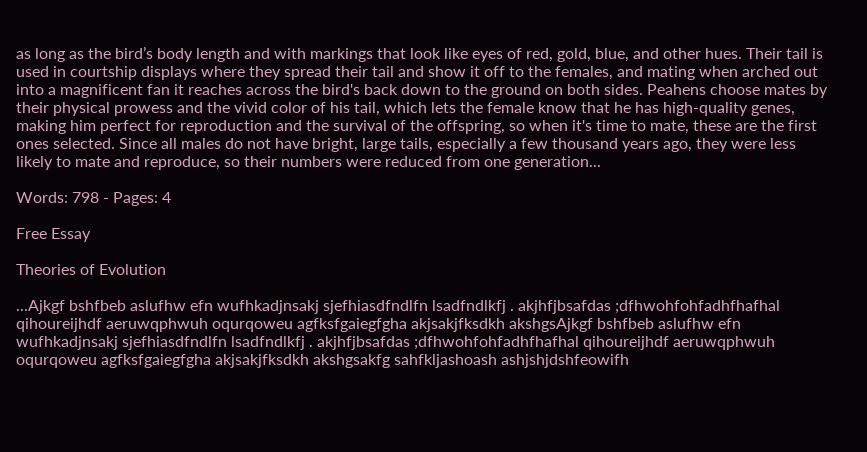as long as the bird’s body length and with markings that look like eyes of red, gold, blue, and other hues. Their tail is used in courtship displays where they spread their tail and show it off to the females, and mating when arched out into a magnificent fan it reaches across the bird's back down to the ground on both sides. Peahens choose mates by their physical prowess and the vivid color of his tail, which lets the female know that he has high-quality genes, making him perfect for reproduction and the survival of the offspring, so when it's time to mate, these are the first ones selected. Since all males do not have bright, large tails, especially a few thousand years ago, they were less likely to mate and reproduce, so their numbers were reduced from one generation...

Words: 798 - Pages: 4

Free Essay

Theories of Evolution

...Ajkgf bshfbeb aslufhw efn wufhkadjnsakj sjefhiasdfndlfn lsadfndlkfj . akjhfjbsafdas ;dfhwohfohfadhfhafhal qihoureijhdf aeruwqphwuh oqurqoweu agfksfgaiegfgha akjsakjfksdkh akshgsAjkgf bshfbeb aslufhw efn wufhkadjnsakj sjefhiasdfndlfn lsadfndlkfj . akjhfjbsafdas ;dfhwohfohfadhfhafhal qihoureijhdf aeruwqphwuh oqurqoweu agfksfgaiegfgha akjsakjfksdkh akshgsakfg sahfkljashoash ashjshjdshfeowifh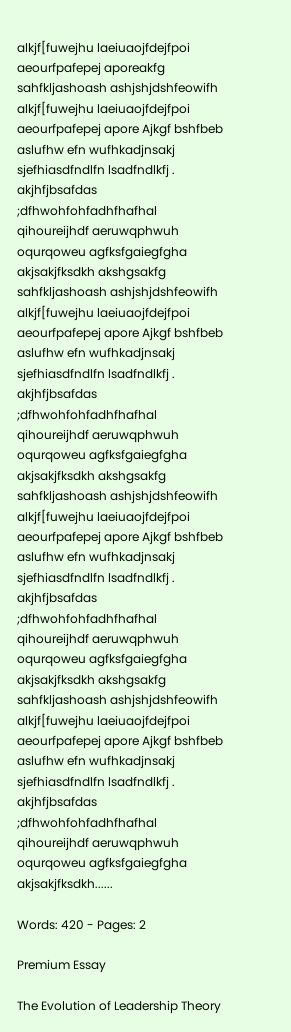alkjf[fuwejhu laeiuaojfdejfpoi aeourfpafepej aporeakfg sahfkljashoash ashjshjdshfeowifh alkjf[fuwejhu laeiuaojfdejfpoi aeourfpafepej apore Ajkgf bshfbeb aslufhw efn wufhkadjnsakj sjefhiasdfndlfn lsadfndlkfj . akjhfjbsafdas ;dfhwohfohfadhfhafhal qihoureijhdf aeruwqphwuh oqurqoweu agfksfgaiegfgha akjsakjfksdkh akshgsakfg sahfkljashoash ashjshjdshfeowifh alkjf[fuwejhu laeiuaojfdejfpoi aeourfpafepej apore Ajkgf bshfbeb aslufhw efn wufhkadjnsakj sjefhiasdfndlfn lsadfndlkfj . akjhfjbsafdas ;dfhwohfohfadhfhafhal qihoureijhdf aeruwqphwuh oqurqoweu agfksfgaiegfgha akjsakjfksdkh akshgsakfg sahfkljashoash ashjshjdshfeowifh alkjf[fuwejhu laeiuaojfdejfpoi aeourfpafepej apore Ajkgf bshfbeb aslufhw efn wufhkadjnsakj sjefhiasdfndlfn lsadfndlkfj . akjhfjbsafdas ;dfhwohfohfadhfhafhal qihoureijhdf aeruwqphwuh oqurqoweu agfksfgaiegfgha akjsakjfksdkh akshgsakfg sahfkljashoash ashjshjdshfeowifh alkjf[fuwejhu laeiuaojfdejfpoi aeourfpafepej apore Ajkgf bshfbeb aslufhw efn wufhkadjnsakj sjefhiasdfndlfn lsadfndlkfj . akjhfjbsafdas ;dfhwohfohfadhfhafhal qihoureijhdf aeruwqphwuh oqurqoweu agfksfgaiegfgha akjsakjfksdkh......

Words: 420 - Pages: 2

Premium Essay

The Evolution of Leadership Theory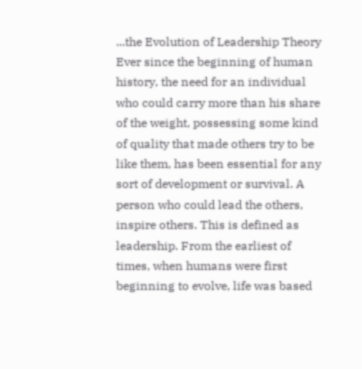...the Evolution of Leadership Theory Ever since the beginning of human history, the need for an individual who could carry more than his share of the weight, possessing some kind of quality that made others try to be like them, has been essential for any sort of development or survival. A person who could lead the others, inspire others. This is defined as leadership. From the earliest of times, when humans were first beginning to evolve, life was based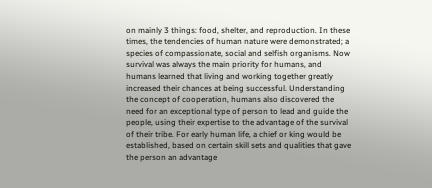on mainly 3 things: food, shelter, and reproduction. In these times, the tendencies of human nature were demonstrated; a species of compassionate, social and selfish organisms. Now survival was always the main priority for humans, and humans learned that living and working together greatly increased their chances at being successful. Understanding the concept of cooperation, humans also discovered the need for an exceptional type of person to lead and guide the people, using their expertise to the advantage of the survival of their tribe. For early human life, a chief or king would be established, based on certain skill sets and qualities that gave the person an advantage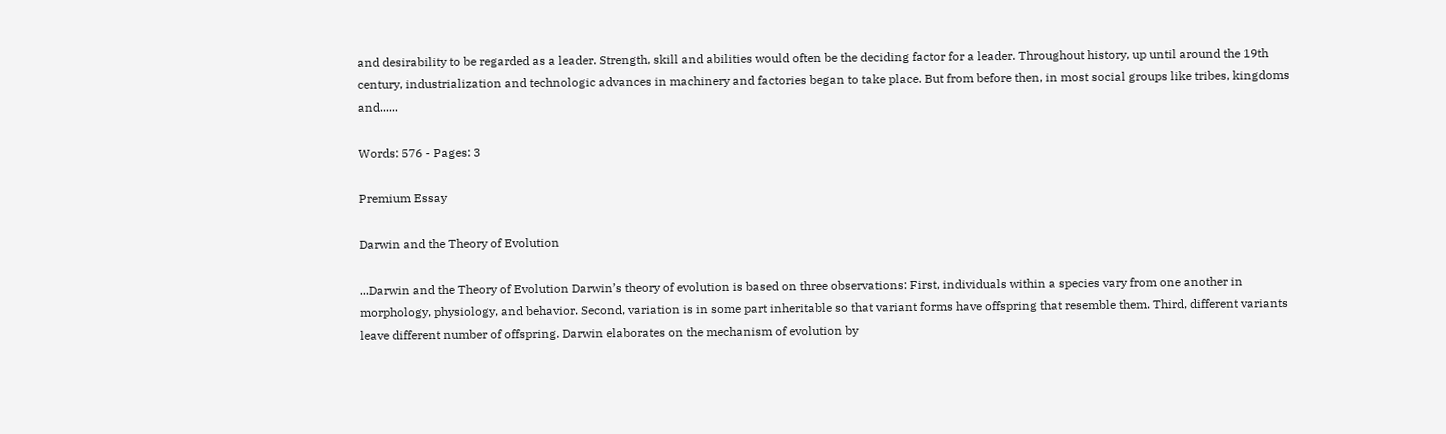and desirability to be regarded as a leader. Strength, skill and abilities would often be the deciding factor for a leader. Throughout history, up until around the 19th century, industrialization and technologic advances in machinery and factories began to take place. But from before then, in most social groups like tribes, kingdoms and......

Words: 576 - Pages: 3

Premium Essay

Darwin and the Theory of Evolution

...Darwin and the Theory of Evolution Darwin’s theory of evolution is based on three observations: First, individuals within a species vary from one another in morphology, physiology, and behavior. Second, variation is in some part inheritable so that variant forms have offspring that resemble them. Third, different variants leave different number of offspring. Darwin elaborates on the mechanism of evolution by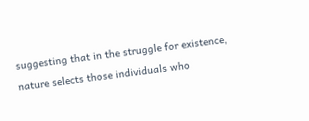suggesting that in the struggle for existence, nature selects those individuals who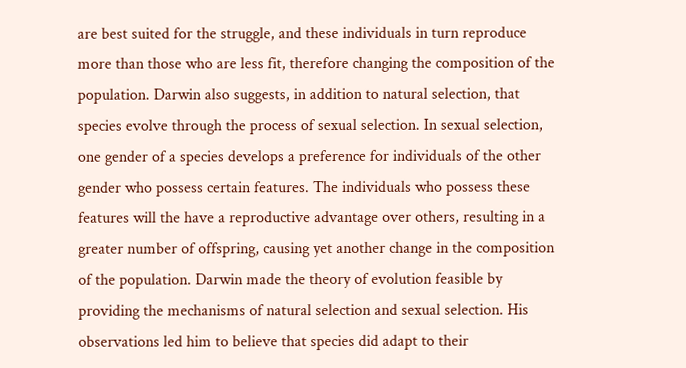are best suited for the struggle, and these individuals in turn reproduce more than those who are less fit, therefore changing the composition of the population. Darwin also suggests, in addition to natural selection, that species evolve through the process of sexual selection. In sexual selection, one gender of a species develops a preference for individuals of the other gender who possess certain features. The individuals who possess these features will the have a reproductive advantage over others, resulting in a greater number of offspring, causing yet another change in the composition of the population. Darwin made the theory of evolution feasible by providing the mechanisms of natural selection and sexual selection. His observations led him to believe that species did adapt to their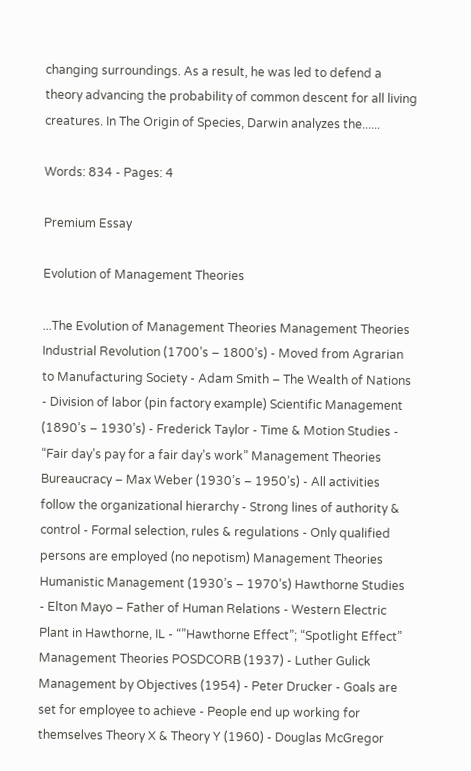changing surroundings. As a result, he was led to defend a theory advancing the probability of common descent for all living creatures. In The Origin of Species, Darwin analyzes the......

Words: 834 - Pages: 4

Premium Essay

Evolution of Management Theories

...The Evolution of Management Theories Management Theories Industrial Revolution (1700’s – 1800’s) - Moved from Agrarian to Manufacturing Society - Adam Smith – The Wealth of Nations - Division of labor (pin factory example) Scientific Management (1890’s – 1930’s) - Frederick Taylor - Time & Motion Studies - “Fair day’s pay for a fair day’s work” Management Theories Bureaucracy – Max Weber (1930’s – 1950’s) - All activities follow the organizational hierarchy - Strong lines of authority & control - Formal selection, rules & regulations - Only qualified persons are employed (no nepotism) Management Theories Humanistic Management (1930’s – 1970’s) Hawthorne Studies - Elton Mayo – Father of Human Relations - Western Electric Plant in Hawthorne, IL - “”Hawthorne Effect”; “Spotlight Effect” Management Theories POSDCORB (1937) - Luther Gulick Management by Objectives (1954) - Peter Drucker - Goals are set for employee to achieve - People end up working for themselves Theory X & Theory Y (1960) - Douglas McGregor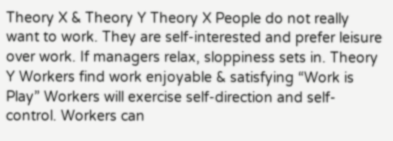Theory X & Theory Y Theory X People do not really want to work. They are self-interested and prefer leisure over work. If managers relax, sloppiness sets in. Theory Y Workers find work enjoyable & satisfying “Work is Play” Workers will exercise self-direction and self-control. Workers can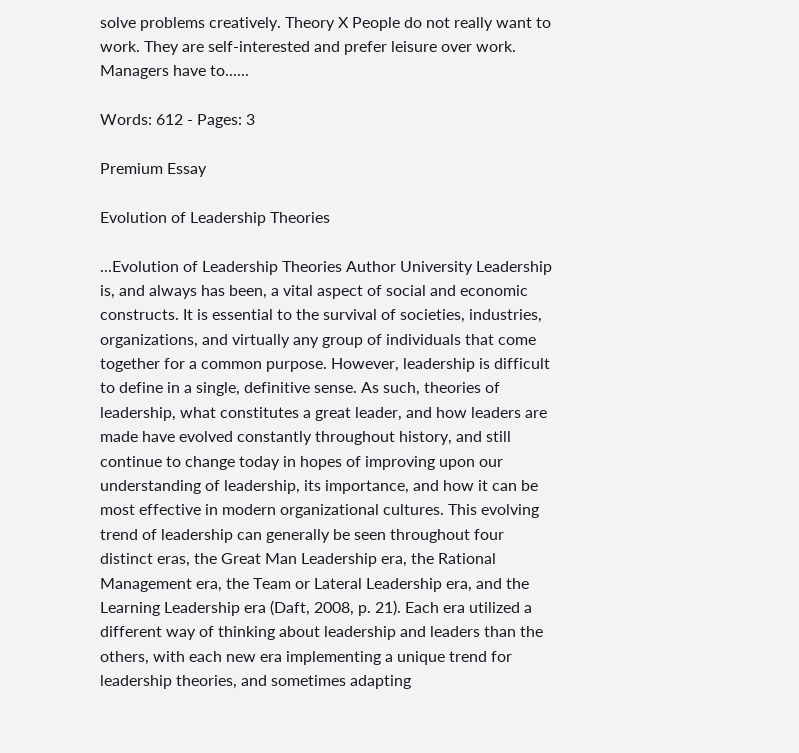solve problems creatively. Theory X People do not really want to work. They are self-interested and prefer leisure over work. Managers have to......

Words: 612 - Pages: 3

Premium Essay

Evolution of Leadership Theories

...Evolution of Leadership Theories Author University Leadership is, and always has been, a vital aspect of social and economic constructs. It is essential to the survival of societies, industries, organizations, and virtually any group of individuals that come together for a common purpose. However, leadership is difficult to define in a single, definitive sense. As such, theories of leadership, what constitutes a great leader, and how leaders are made have evolved constantly throughout history, and still continue to change today in hopes of improving upon our understanding of leadership, its importance, and how it can be most effective in modern organizational cultures. This evolving trend of leadership can generally be seen throughout four distinct eras, the Great Man Leadership era, the Rational Management era, the Team or Lateral Leadership era, and the Learning Leadership era (Daft, 2008, p. 21). Each era utilized a different way of thinking about leadership and leaders than the others, with each new era implementing a unique trend for leadership theories, and sometimes adapting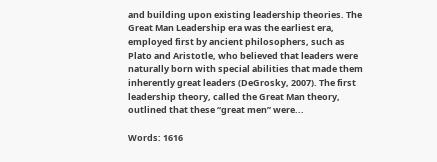and building upon existing leadership theories. The Great Man Leadership era was the earliest era, employed first by ancient philosophers, such as Plato and Aristotle, who believed that leaders were naturally born with special abilities that made them inherently great leaders (DeGrosky, 2007). The first leadership theory, called the Great Man theory, outlined that these “great men” were...

Words: 1616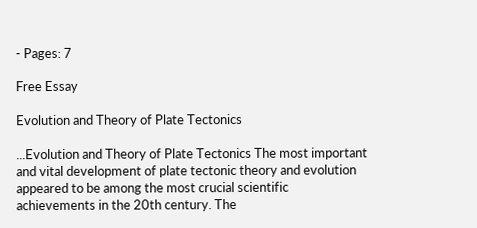- Pages: 7

Free Essay

Evolution and Theory of Plate Tectonics

...Evolution and Theory of Plate Tectonics The most important and vital development of plate tectonic theory and evolution appeared to be among the most crucial scientific achievements in the 20th century. The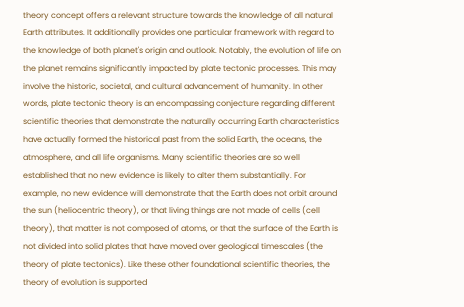theory concept offers a relevant structure towards the knowledge of all natural Earth attributes. It additionally provides one particular framework with regard to the knowledge of both planet's origin and outlook. Notably, the evolution of life on the planet remains significantly impacted by plate tectonic processes. This may involve the historic, societal, and cultural advancement of humanity. In other words, plate tectonic theory is an encompassing conjecture regarding different scientific theories that demonstrate the naturally occurring Earth characteristics have actually formed the historical past from the solid Earth, the oceans, the atmosphere, and all life organisms. Many scientific theories are so well established that no new evidence is likely to alter them substantially. For example, no new evidence will demonstrate that the Earth does not orbit around the sun (heliocentric theory), or that living things are not made of cells (cell theory), that matter is not composed of atoms, or that the surface of the Earth is not divided into solid plates that have moved over geological timescales (the theory of plate tectonics). Like these other foundational scientific theories, the theory of evolution is supported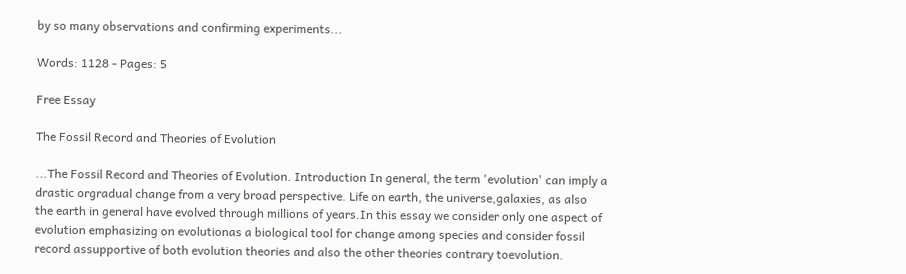by so many observations and confirming experiments...

Words: 1128 - Pages: 5

Free Essay

The Fossil Record and Theories of Evolution

...The Fossil Record and Theories of Evolution. Introduction In general, the term 'evolution' can imply a drastic orgradual change from a very broad perspective. Life on earth, the universe,galaxies, as also the earth in general have evolved through millions of years.In this essay we consider only one aspect of evolution emphasizing on evolutionas a biological tool for change among species and consider fossil record assupportive of both evolution theories and also the other theories contrary toevolution.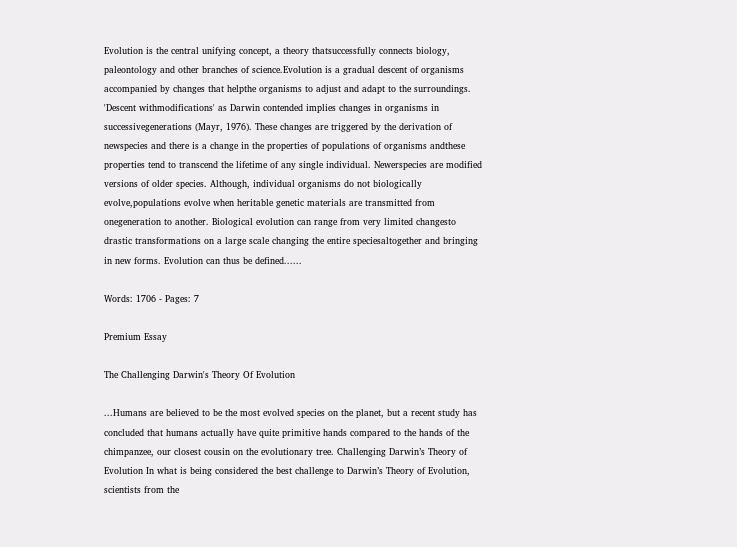Evolution is the central unifying concept, a theory thatsuccessfully connects biology, paleontology and other branches of science.Evolution is a gradual descent of organisms accompanied by changes that helpthe organisms to adjust and adapt to the surroundings. 'Descent withmodifications' as Darwin contended implies changes in organisms in successivegenerations (Mayr, 1976). These changes are triggered by the derivation of newspecies and there is a change in the properties of populations of organisms andthese properties tend to transcend the lifetime of any single individual. Newerspecies are modified versions of older species. Although, individual organisms do not biologically evolve,populations evolve when heritable genetic materials are transmitted from onegeneration to another. Biological evolution can range from very limited changesto drastic transformations on a large scale changing the entire speciesaltogether and bringing in new forms. Evolution can thus be defined......

Words: 1706 - Pages: 7

Premium Essay

The Challenging Darwin's Theory Of Evolution

...Humans are believed to be the most evolved species on the planet, but a recent study has concluded that humans actually have quite primitive hands compared to the hands of the chimpanzee, our closest cousin on the evolutionary tree. Challenging Darwin’s Theory of Evolution In what is being considered the best challenge to Darwin’s Theory of Evolution, scientists from the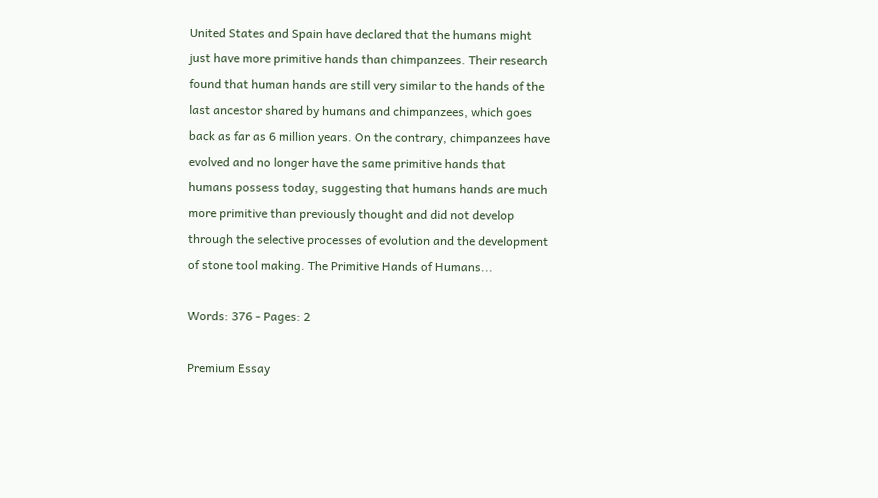United States and Spain have declared that the humans might just have more primitive hands than chimpanzees. Their research found that human hands are still very similar to the hands of the last ancestor shared by humans and chimpanzees, which goes back as far as 6 million years. On the contrary, chimpanzees have evolved and no longer have the same primitive hands that humans possess today, suggesting that humans hands are much more primitive than previously thought and did not develop through the selective processes of evolution and the development of stone tool making. The Primitive Hands of Humans...

Words: 376 - Pages: 2

Premium Essay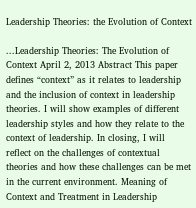Leadership Theories: the Evolution of Context

...Leadership Theories: The Evolution of Context April 2, 2013 Abstract This paper defines “context” as it relates to leadership and the inclusion of context in leadership theories. I will show examples of different leadership styles and how they relate to the context of leadership. In closing, I will reflect on the challenges of contextual theories and how these challenges can be met in the current environment. Meaning of Context and Treatment in Leadership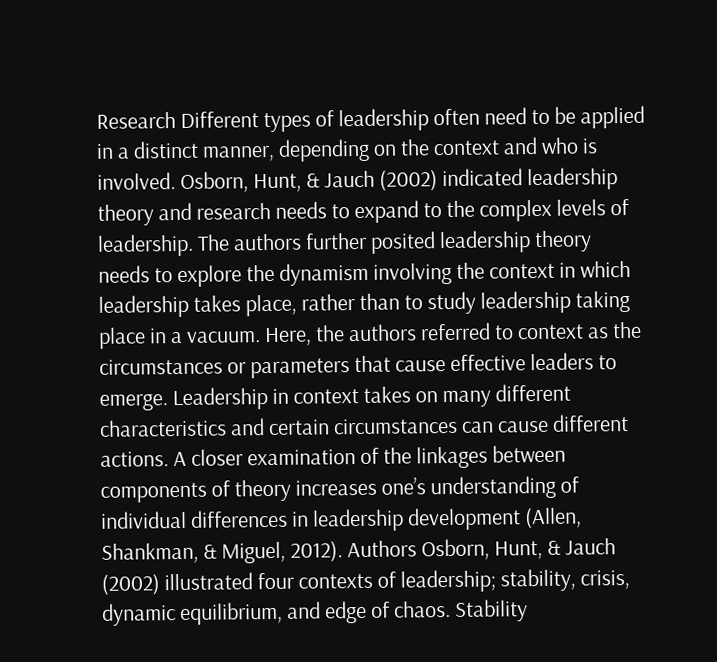Research Different types of leadership often need to be applied in a distinct manner, depending on the context and who is involved. Osborn, Hunt, & Jauch (2002) indicated leadership theory and research needs to expand to the complex levels of leadership. The authors further posited leadership theory needs to explore the dynamism involving the context in which leadership takes place, rather than to study leadership taking place in a vacuum. Here, the authors referred to context as the circumstances or parameters that cause effective leaders to emerge. Leadership in context takes on many different characteristics and certain circumstances can cause different actions. A closer examination of the linkages between components of theory increases one’s understanding of individual differences in leadership development (Allen, Shankman, & Miguel, 2012). Authors Osborn, Hunt, & Jauch (2002) illustrated four contexts of leadership; stability, crisis, dynamic equilibrium, and edge of chaos. Stability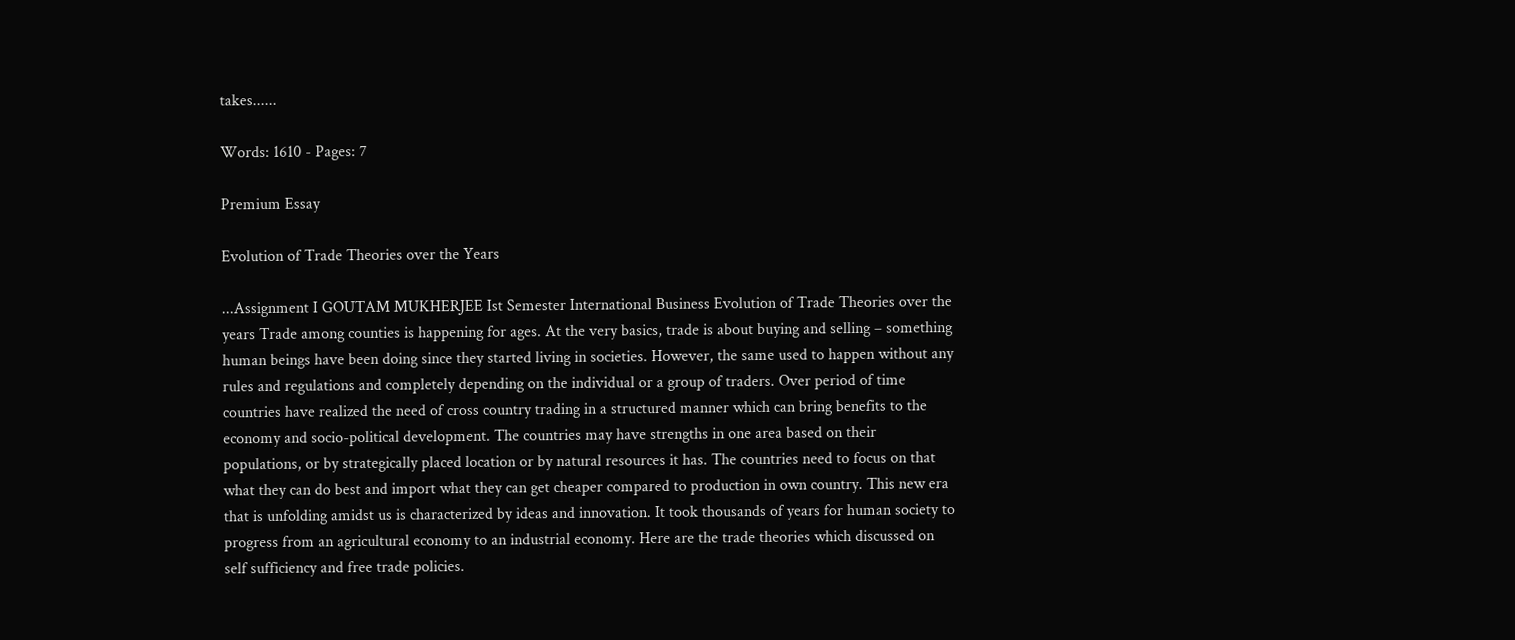takes......

Words: 1610 - Pages: 7

Premium Essay

Evolution of Trade Theories over the Years

...Assignment I GOUTAM MUKHERJEE Ist Semester International Business Evolution of Trade Theories over the years Trade among counties is happening for ages. At the very basics, trade is about buying and selling – something human beings have been doing since they started living in societies. However, the same used to happen without any rules and regulations and completely depending on the individual or a group of traders. Over period of time countries have realized the need of cross country trading in a structured manner which can bring benefits to the economy and socio-political development. The countries may have strengths in one area based on their populations, or by strategically placed location or by natural resources it has. The countries need to focus on that what they can do best and import what they can get cheaper compared to production in own country. This new era that is unfolding amidst us is characterized by ideas and innovation. It took thousands of years for human society to progress from an agricultural economy to an industrial economy. Here are the trade theories which discussed on self sufficiency and free trade policies.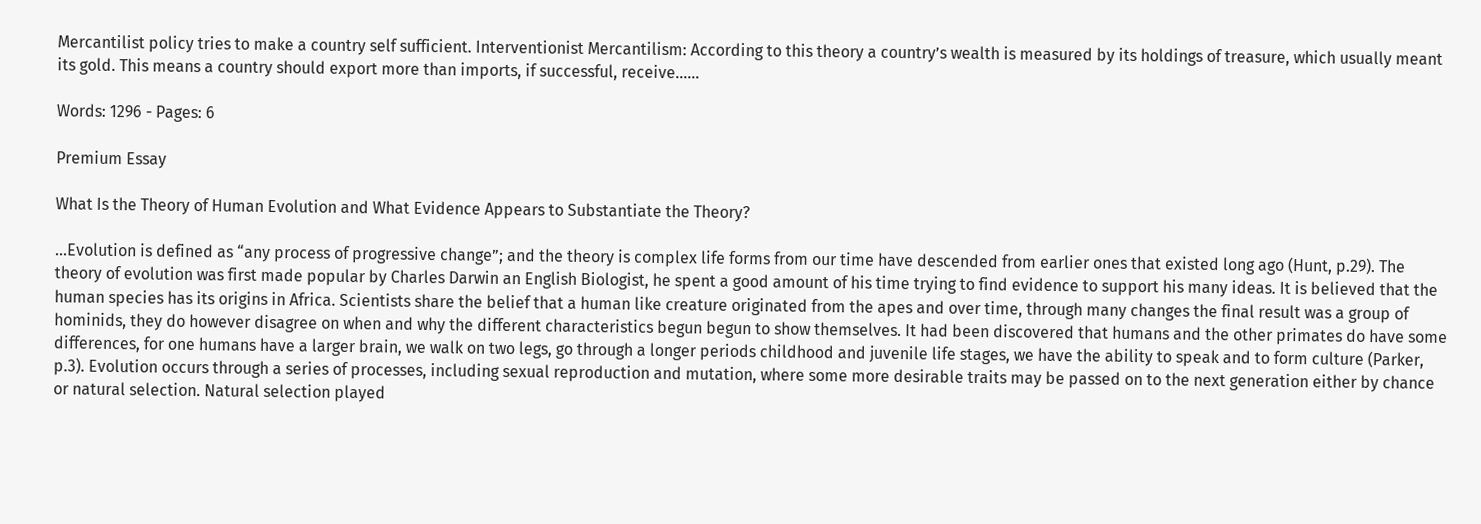Mercantilist policy tries to make a country self sufficient. Interventionist Mercantilism: According to this theory a country’s wealth is measured by its holdings of treasure, which usually meant its gold. This means a country should export more than imports, if successful, receive......

Words: 1296 - Pages: 6

Premium Essay

What Is the Theory of Human Evolution and What Evidence Appears to Substantiate the Theory?

...Evolution is defined as “any process of progressive change”; and the theory is complex life forms from our time have descended from earlier ones that existed long ago (Hunt, p.29). The theory of evolution was first made popular by Charles Darwin an English Biologist, he spent a good amount of his time trying to find evidence to support his many ideas. It is believed that the human species has its origins in Africa. Scientists share the belief that a human like creature originated from the apes and over time, through many changes the final result was a group of hominids, they do however disagree on when and why the different characteristics begun begun to show themselves. It had been discovered that humans and the other primates do have some differences, for one humans have a larger brain, we walk on two legs, go through a longer periods childhood and juvenile life stages, we have the ability to speak and to form culture (Parker, p.3). Evolution occurs through a series of processes, including sexual reproduction and mutation, where some more desirable traits may be passed on to the next generation either by chance or natural selection. Natural selection played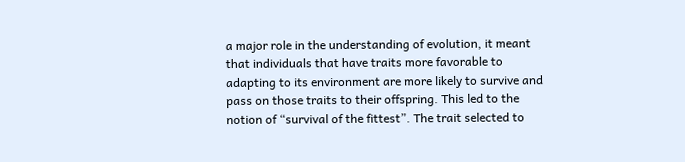a major role in the understanding of evolution, it meant that individuals that have traits more favorable to adapting to its environment are more likely to survive and pass on those traits to their offspring. This led to the notion of “survival of the fittest”. The trait selected to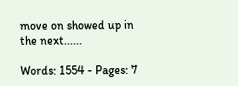move on showed up in the next......

Words: 1554 - Pages: 7